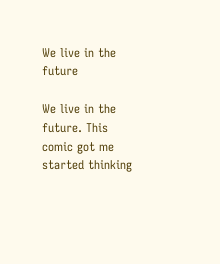We live in the future

We live in the future. This comic got me started thinking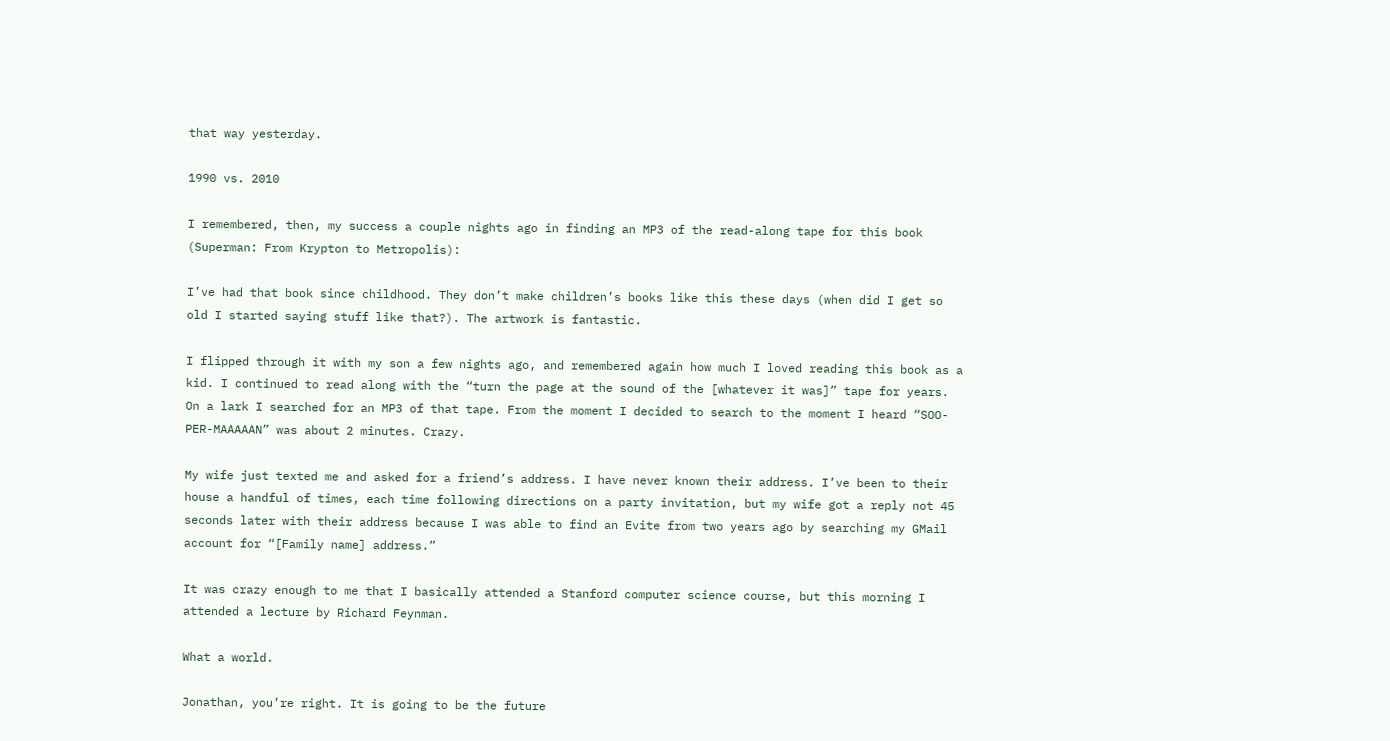that way yesterday.

1990 vs. 2010

I remembered, then, my success a couple nights ago in finding an MP3 of the read-along tape for this book (Superman: From Krypton to Metropolis):

I’ve had that book since childhood. They don’t make children’s books like this these days (when did I get so old I started saying stuff like that?). The artwork is fantastic.

I flipped through it with my son a few nights ago, and remembered again how much I loved reading this book as a kid. I continued to read along with the “turn the page at the sound of the [whatever it was]” tape for years. On a lark I searched for an MP3 of that tape. From the moment I decided to search to the moment I heard “SOO-PER-MAAAAAN” was about 2 minutes. Crazy.

My wife just texted me and asked for a friend’s address. I have never known their address. I’ve been to their house a handful of times, each time following directions on a party invitation, but my wife got a reply not 45 seconds later with their address because I was able to find an Evite from two years ago by searching my GMail account for “[Family name] address.”

It was crazy enough to me that I basically attended a Stanford computer science course, but this morning I attended a lecture by Richard Feynman.

What a world.

Jonathan, you’re right. It is going to be the future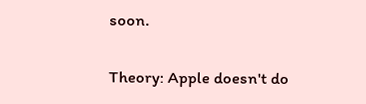soon.

Theory: Apple doesn't do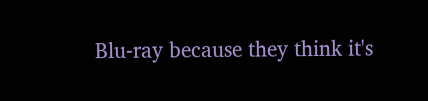Blu-ray because they think it's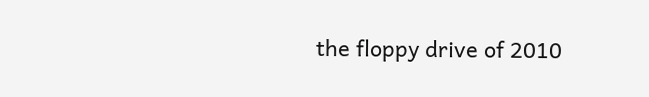the floppy drive of 2010